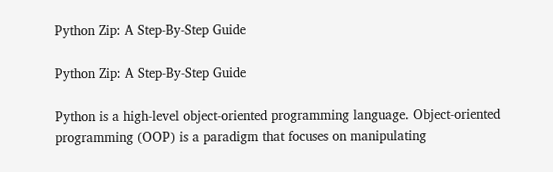Python Zip: A Step-By-Step Guide

Python Zip: A Step-By-Step Guide

Python is a high-level object-oriented programming language. Object-oriented programming (OOP) is a paradigm that focuses on manipulating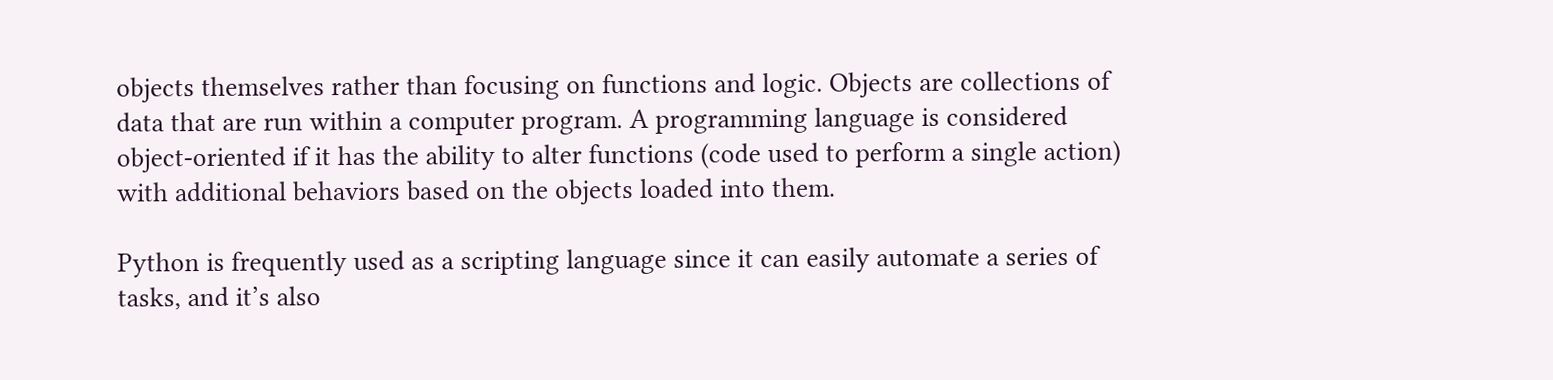objects themselves rather than focusing on functions and logic. Objects are collections of data that are run within a computer program. A programming language is considered object-oriented if it has the ability to alter functions (code used to perform a single action) with additional behaviors based on the objects loaded into them.

Python is frequently used as a scripting language since it can easily automate a series of tasks, and it’s also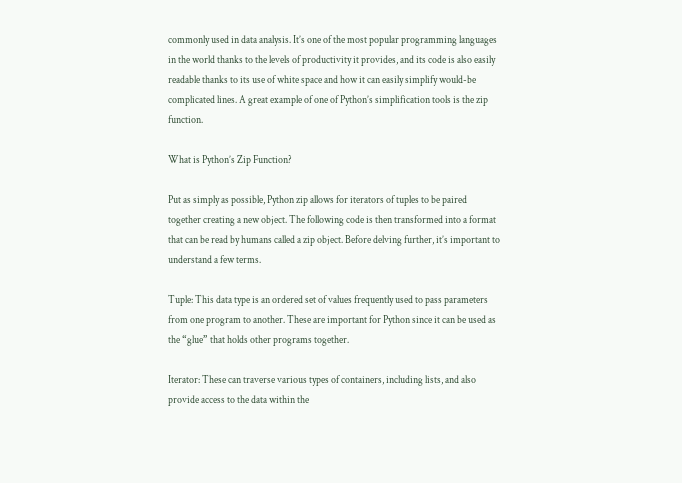commonly used in data analysis. It’s one of the most popular programming languages in the world thanks to the levels of productivity it provides, and its code is also easily readable thanks to its use of white space and how it can easily simplify would-be complicated lines. A great example of one of Python’s simplification tools is the zip function.

What is Python’s Zip Function?

Put as simply as possible, Python zip allows for iterators of tuples to be paired together creating a new object. The following code is then transformed into a format that can be read by humans called a zip object. Before delving further, it’s important to understand a few terms.

Tuple: This data type is an ordered set of values frequently used to pass parameters from one program to another. These are important for Python since it can be used as the “glue” that holds other programs together.

Iterator: These can traverse various types of containers, including lists, and also provide access to the data within the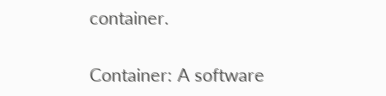container.

Container: A software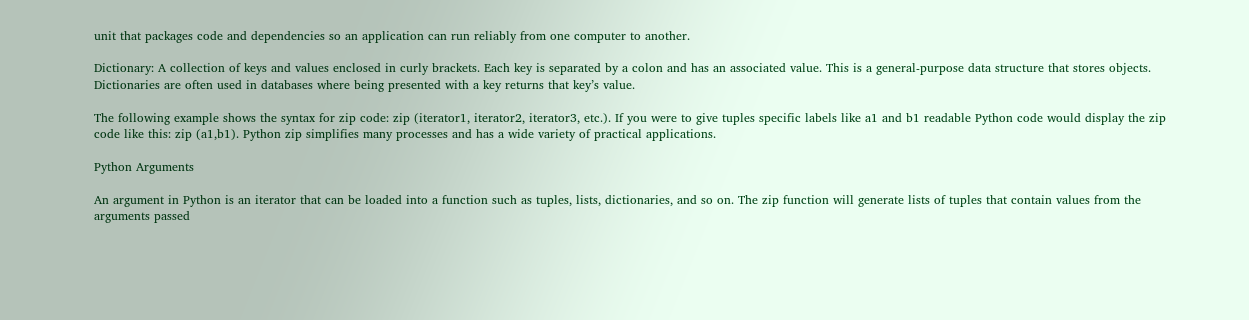unit that packages code and dependencies so an application can run reliably from one computer to another.

Dictionary: A collection of keys and values enclosed in curly brackets. Each key is separated by a colon and has an associated value. This is a general-purpose data structure that stores objects. Dictionaries are often used in databases where being presented with a key returns that key’s value.

The following example shows the syntax for zip code: zip (iterator1, iterator2, iterator3, etc.). If you were to give tuples specific labels like a1 and b1 readable Python code would display the zip code like this: zip (a1,b1). Python zip simplifies many processes and has a wide variety of practical applications.

Python Arguments

An argument in Python is an iterator that can be loaded into a function such as tuples, lists, dictionaries, and so on. The zip function will generate lists of tuples that contain values from the arguments passed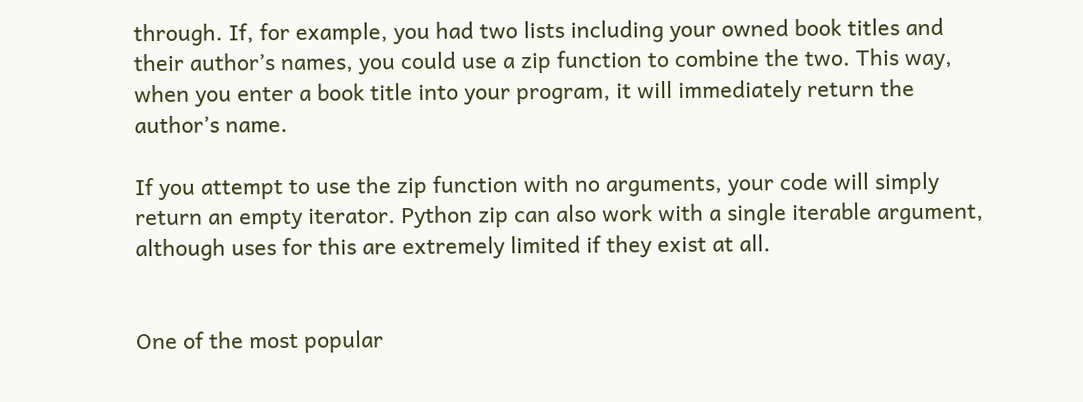through. If, for example, you had two lists including your owned book titles and their author’s names, you could use a zip function to combine the two. This way, when you enter a book title into your program, it will immediately return the author’s name.

If you attempt to use the zip function with no arguments, your code will simply return an empty iterator. Python zip can also work with a single iterable argument, although uses for this are extremely limited if they exist at all.


One of the most popular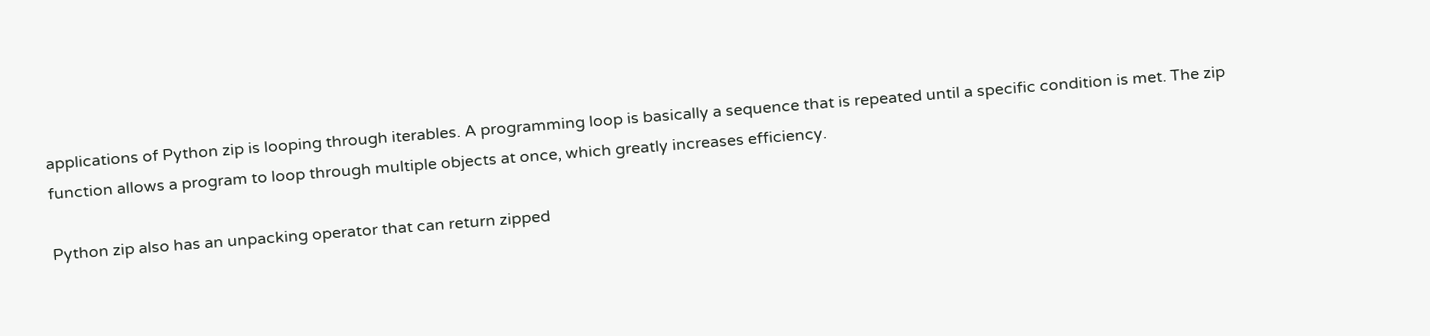applications of Python zip is looping through iterables. A programming loop is basically a sequence that is repeated until a specific condition is met. The zip function allows a program to loop through multiple objects at once, which greatly increases efficiency.

Python zip also has an unpacking operator that can return zipped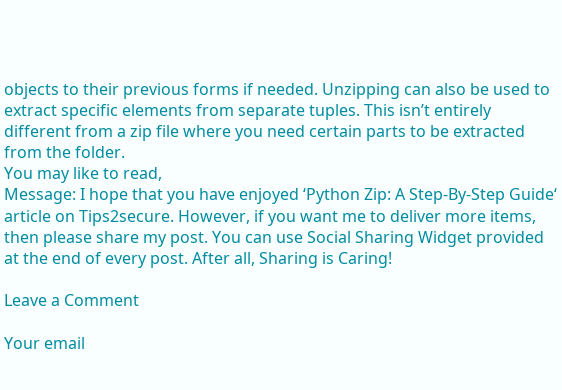objects to their previous forms if needed. Unzipping can also be used to extract specific elements from separate tuples. This isn’t entirely different from a zip file where you need certain parts to be extracted from the folder.
You may like to read,
Message: I hope that you have enjoyed ‘Python Zip: A Step-By-Step Guide‘ article on Tips2secure. However, if you want me to deliver more items, then please share my post. You can use Social Sharing Widget provided at the end of every post. After all, Sharing is Caring!

Leave a Comment

Your email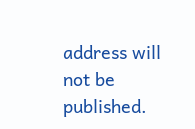address will not be published.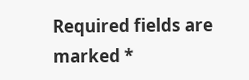Required fields are marked *